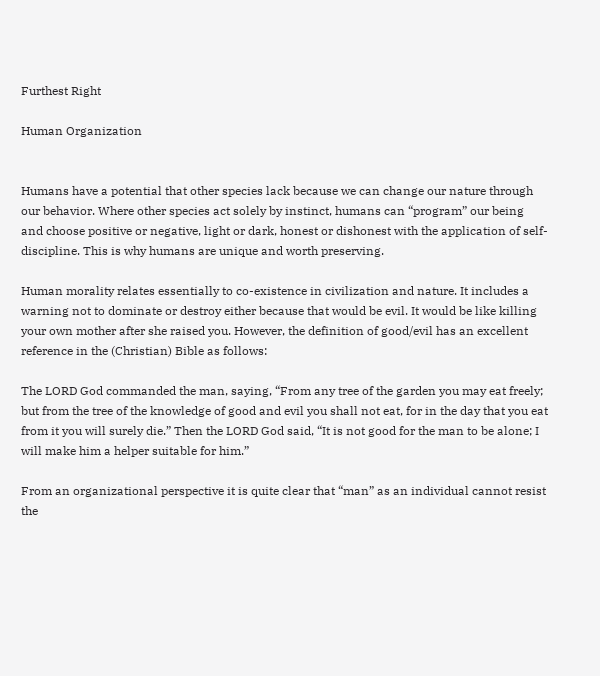Furthest Right

Human Organization


Humans have a potential that other species lack because we can change our nature through our behavior. Where other species act solely by instinct, humans can “program” our being and choose positive or negative, light or dark, honest or dishonest with the application of self-discipline. This is why humans are unique and worth preserving.

Human morality relates essentially to co-existence in civilization and nature. It includes a warning not to dominate or destroy either because that would be evil. It would be like killing your own mother after she raised you. However, the definition of good/evil has an excellent reference in the (Christian) Bible as follows:

The LORD God commanded the man, saying, “From any tree of the garden you may eat freely; but from the tree of the knowledge of good and evil you shall not eat, for in the day that you eat from it you will surely die.” Then the LORD God said, “It is not good for the man to be alone; I will make him a helper suitable for him.”

From an organizational perspective it is quite clear that “man” as an individual cannot resist the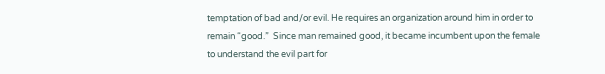temptation of bad and/or evil. He requires an organization around him in order to remain “good.”  Since man remained good, it became incumbent upon the female to understand the evil part for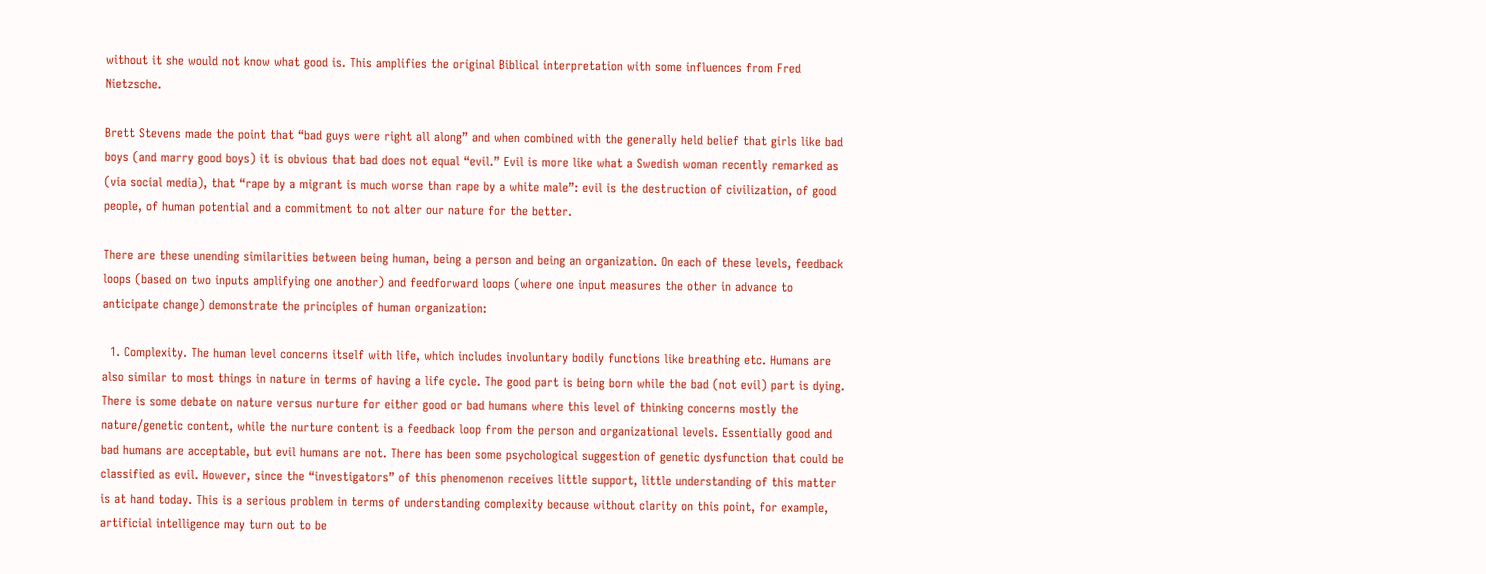without it she would not know what good is. This amplifies the original Biblical interpretation with some influences from Fred Nietzsche.

Brett Stevens made the point that “bad guys were right all along” and when combined with the generally held belief that girls like bad boys (and marry good boys) it is obvious that bad does not equal “evil.” Evil is more like what a Swedish woman recently remarked as (via social media), that “rape by a migrant is much worse than rape by a white male”: evil is the destruction of civilization, of good people, of human potential and a commitment to not alter our nature for the better.

There are these unending similarities between being human, being a person and being an organization. On each of these levels, feedback loops (based on two inputs amplifying one another) and feedforward loops (where one input measures the other in advance to anticipate change) demonstrate the principles of human organization:

  1. Complexity. The human level concerns itself with life, which includes involuntary bodily functions like breathing etc. Humans are also similar to most things in nature in terms of having a life cycle. The good part is being born while the bad (not evil) part is dying. There is some debate on nature versus nurture for either good or bad humans where this level of thinking concerns mostly the nature/genetic content, while the nurture content is a feedback loop from the person and organizational levels. Essentially good and bad humans are acceptable, but evil humans are not. There has been some psychological suggestion of genetic dysfunction that could be classified as evil. However, since the “investigators” of this phenomenon receives little support, little understanding of this matter is at hand today. This is a serious problem in terms of understanding complexity because without clarity on this point, for example, artificial intelligence may turn out to be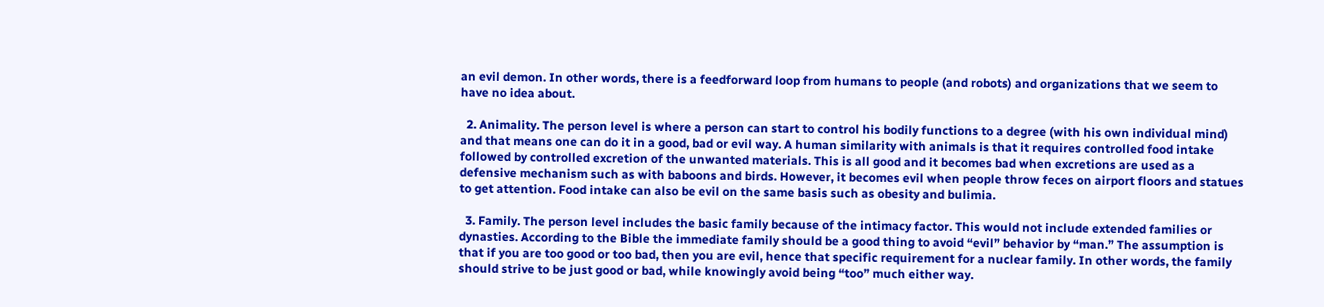an evil demon. In other words, there is a feedforward loop from humans to people (and robots) and organizations that we seem to have no idea about.

  2. Animality. The person level is where a person can start to control his bodily functions to a degree (with his own individual mind) and that means one can do it in a good, bad or evil way. A human similarity with animals is that it requires controlled food intake followed by controlled excretion of the unwanted materials. This is all good and it becomes bad when excretions are used as a defensive mechanism such as with baboons and birds. However, it becomes evil when people throw feces on airport floors and statues to get attention. Food intake can also be evil on the same basis such as obesity and bulimia.

  3. Family. The person level includes the basic family because of the intimacy factor. This would not include extended families or dynasties. According to the Bible the immediate family should be a good thing to avoid “evil” behavior by “man.” The assumption is that if you are too good or too bad, then you are evil, hence that specific requirement for a nuclear family. In other words, the family should strive to be just good or bad, while knowingly avoid being “too” much either way.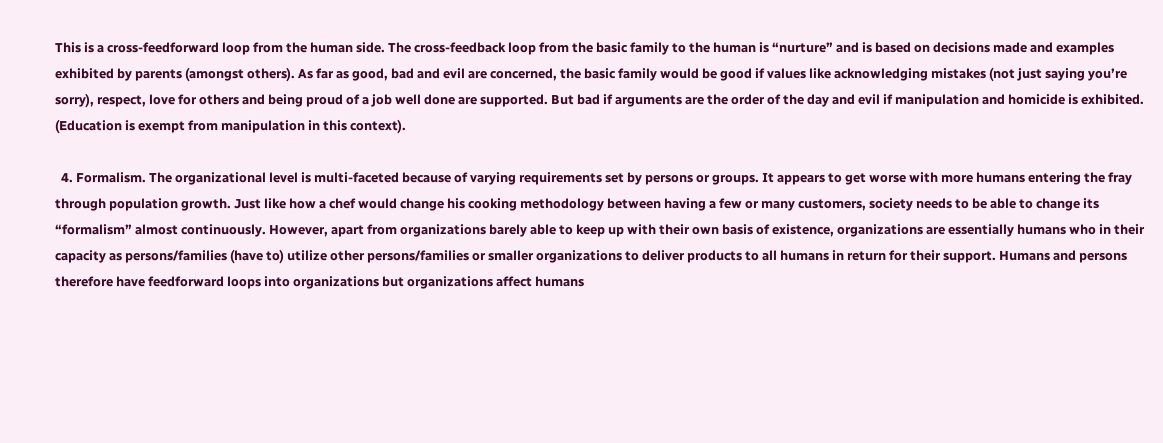This is a cross-feedforward loop from the human side. The cross-feedback loop from the basic family to the human is “nurture” and is based on decisions made and examples exhibited by parents (amongst others). As far as good, bad and evil are concerned, the basic family would be good if values like acknowledging mistakes (not just saying you’re sorry), respect, love for others and being proud of a job well done are supported. But bad if arguments are the order of the day and evil if manipulation and homicide is exhibited. (Education is exempt from manipulation in this context).

  4. Formalism. The organizational level is multi-faceted because of varying requirements set by persons or groups. It appears to get worse with more humans entering the fray through population growth. Just like how a chef would change his cooking methodology between having a few or many customers, society needs to be able to change its “formalism” almost continuously. However, apart from organizations barely able to keep up with their own basis of existence, organizations are essentially humans who in their capacity as persons/families (have to) utilize other persons/families or smaller organizations to deliver products to all humans in return for their support. Humans and persons therefore have feedforward loops into organizations but organizations affect humans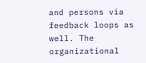and persons via feedback loops as well. The organizational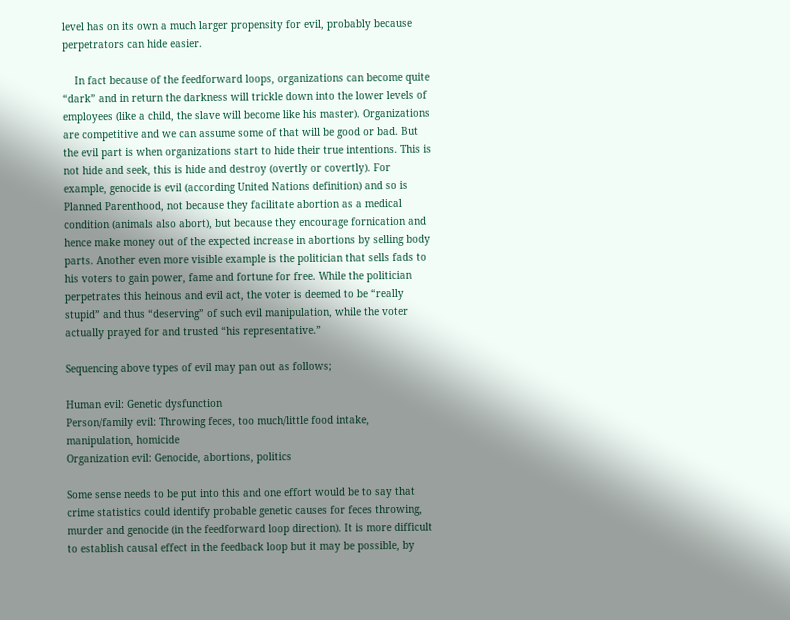level has on its own a much larger propensity for evil, probably because perpetrators can hide easier.

    In fact because of the feedforward loops, organizations can become quite “dark” and in return the darkness will trickle down into the lower levels of employees (like a child, the slave will become like his master). Organizations are competitive and we can assume some of that will be good or bad. But the evil part is when organizations start to hide their true intentions. This is not hide and seek, this is hide and destroy (overtly or covertly). For example, genocide is evil (according United Nations definition) and so is Planned Parenthood, not because they facilitate abortion as a medical condition (animals also abort), but because they encourage fornication and hence make money out of the expected increase in abortions by selling body parts. Another even more visible example is the politician that sells fads to his voters to gain power, fame and fortune for free. While the politician perpetrates this heinous and evil act, the voter is deemed to be “really stupid” and thus “deserving” of such evil manipulation, while the voter actually prayed for and trusted “his representative.”

Sequencing above types of evil may pan out as follows;

Human evil: Genetic dysfunction
Person/family evil: Throwing feces, too much/little food intake, manipulation, homicide
Organization evil: Genocide, abortions, politics

Some sense needs to be put into this and one effort would be to say that crime statistics could identify probable genetic causes for feces throwing, murder and genocide (in the feedforward loop direction). It is more difficult to establish causal effect in the feedback loop but it may be possible, by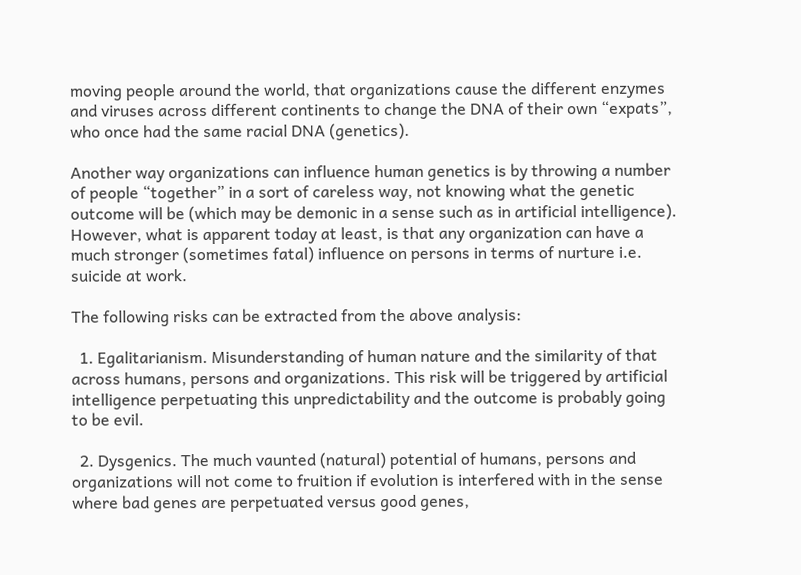moving people around the world, that organizations cause the different enzymes and viruses across different continents to change the DNA of their own “expats”, who once had the same racial DNA (genetics).

Another way organizations can influence human genetics is by throwing a number of people “together” in a sort of careless way, not knowing what the genetic outcome will be (which may be demonic in a sense such as in artificial intelligence). However, what is apparent today at least, is that any organization can have a much stronger (sometimes fatal) influence on persons in terms of nurture i.e. suicide at work.

The following risks can be extracted from the above analysis:

  1. Egalitarianism. Misunderstanding of human nature and the similarity of that across humans, persons and organizations. This risk will be triggered by artificial intelligence perpetuating this unpredictability and the outcome is probably going to be evil.

  2. Dysgenics. The much vaunted (natural) potential of humans, persons and organizations will not come to fruition if evolution is interfered with in the sense where bad genes are perpetuated versus good genes,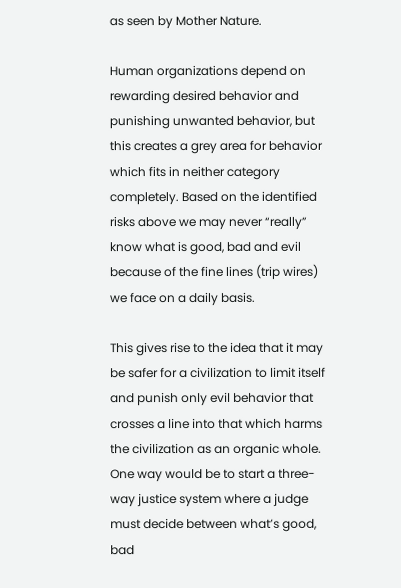as seen by Mother Nature.

Human organizations depend on rewarding desired behavior and punishing unwanted behavior, but this creates a grey area for behavior which fits in neither category completely. Based on the identified risks above we may never “really” know what is good, bad and evil because of the fine lines (trip wires) we face on a daily basis.

This gives rise to the idea that it may be safer for a civilization to limit itself and punish only evil behavior that crosses a line into that which harms the civilization as an organic whole. One way would be to start a three-way justice system where a judge must decide between what’s good, bad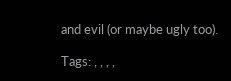and evil (or maybe ugly too).

Tags: , , , ,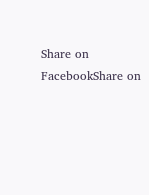Share on FacebookShare on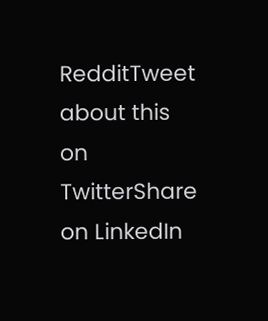RedditTweet about this on TwitterShare on LinkedIn